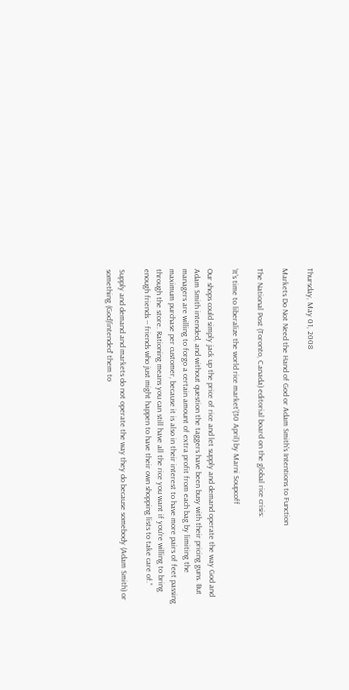Thursday, May 01, 2008

Markets Do Not Need the Hand of God or Adam Smith's Intentions to Function

The National Post (Toronto, Canada) editorial board on the global rice crisis:

‘It's time to liberalize the world rice market’(30 April) by Marni Soupcoff

Our shops could simply jack up the price of rice and let supply and demand operate the way God and Adam Smith intended, and without question the taggers have been busy with their pricing guns. But managers are willing to forgo a certain amount of extra profit from each bag by limiting the maximum purchase per customer, because it is also in their interest to have more pairs of feet passing through the store. Rationing means you can still have all the rice you want if you're willing to bring enough friends -- friends who just might happen to have their own shopping lists to take care of.”

Supply and demand and markets do not operate the way they do because somebody (Adam Smith) or something (God)'intended' them to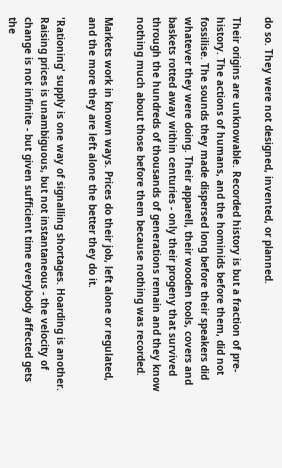do so. They were not designed, invented, or planned.

Their origins are unknowable. Recorded history is but a fraction of pre-history. The actions of humans, and the hominids before them, did not fossilise. The sounds they made dispersed long before their speakers did whatever they were doing. Their apparell, their wooden tools, covers and baskets rotted away within centuries - only their progeny that survived through the hundreds of thousands of generations remain and they know nothing much about those before them because nothing was recorded.

Markets work in known ways. Prices do their job, left alone or regulated, and the more they are left alone the better they do it.

'Rationing' supply is one way of signalling shortages. Hoarding is another. Raising prices is unambiguous, but not instantaneous - the velocity of change is not infinite - but given sufficient time everybody affected gets the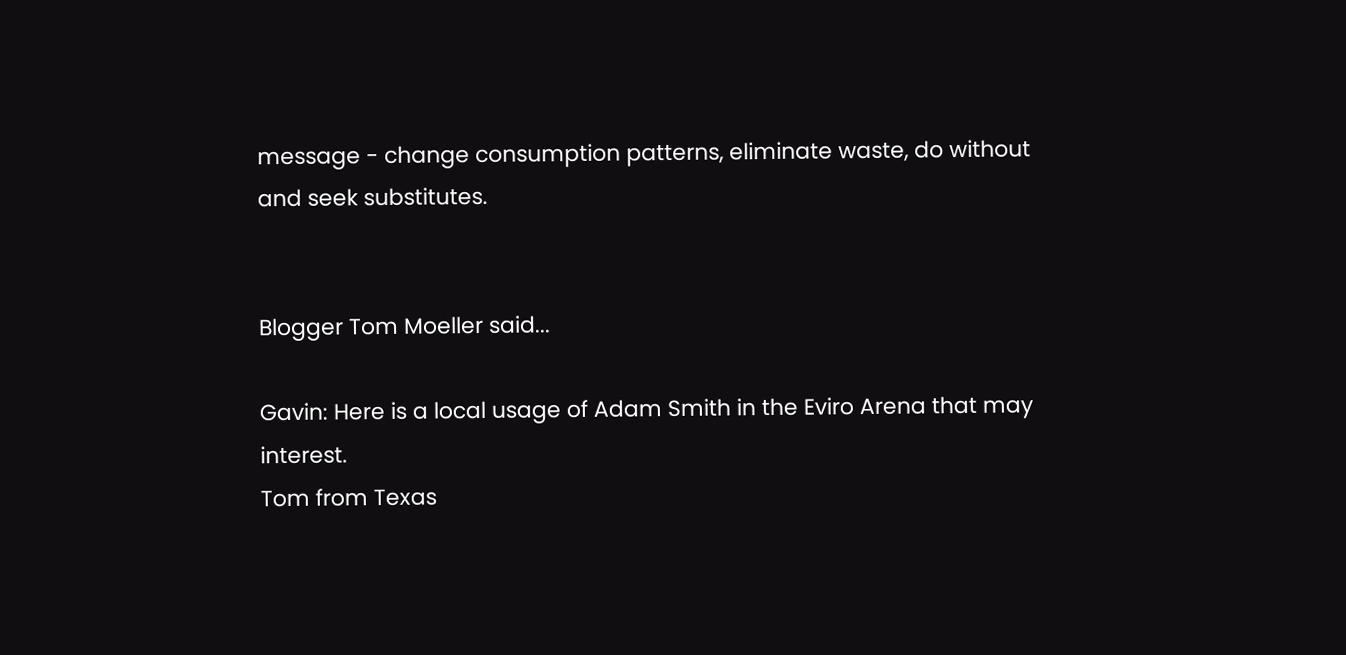message - change consumption patterns, eliminate waste, do without and seek substitutes.


Blogger Tom Moeller said...

Gavin: Here is a local usage of Adam Smith in the Eviro Arena that may interest.
Tom from Texas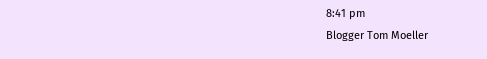8:41 pm
Blogger Tom Moeller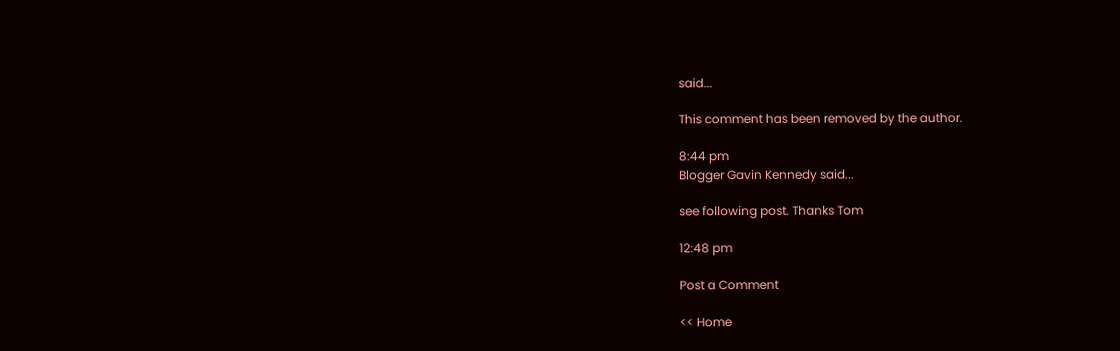said...

This comment has been removed by the author.

8:44 pm
Blogger Gavin Kennedy said...

see following post. Thanks Tom

12:48 pm

Post a Comment

<< Home